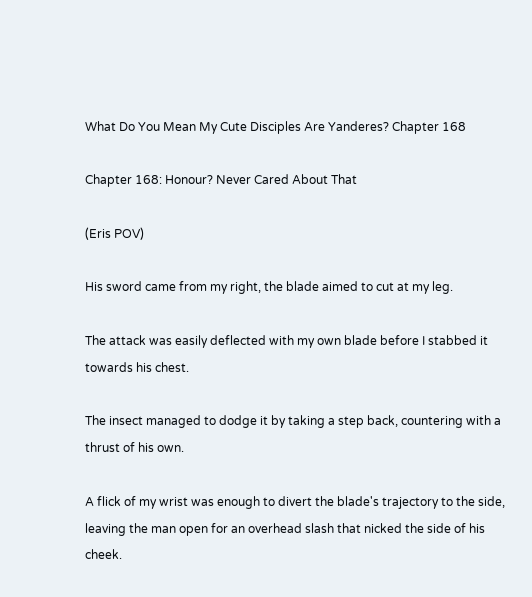What Do You Mean My Cute Disciples Are Yanderes? Chapter 168

Chapter 168: Honour? Never Cared About That

(Eris POV)

His sword came from my right, the blade aimed to cut at my leg.

The attack was easily deflected with my own blade before I stabbed it towards his chest.

The insect managed to dodge it by taking a step back, countering with a thrust of his own.

A flick of my wrist was enough to divert the blade's trajectory to the side, leaving the man open for an overhead slash that nicked the side of his cheek.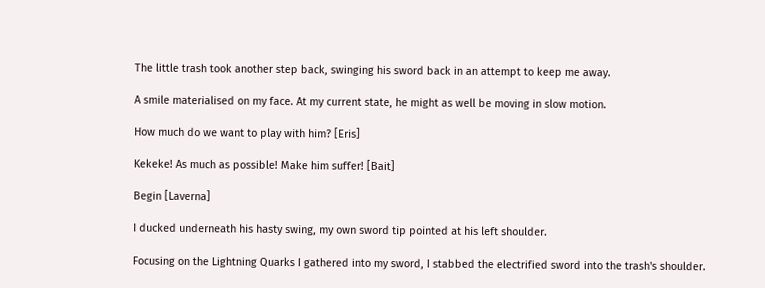The little trash took another step back, swinging his sword back in an attempt to keep me away.

A smile materialised on my face. At my current state, he might as well be moving in slow motion.

How much do we want to play with him? [Eris]

Kekeke! As much as possible! Make him suffer! [Bait]

Begin [Laverna]

I ducked underneath his hasty swing, my own sword tip pointed at his left shoulder.

Focusing on the Lightning Quarks I gathered into my sword, I stabbed the electrified sword into the trash's shoulder.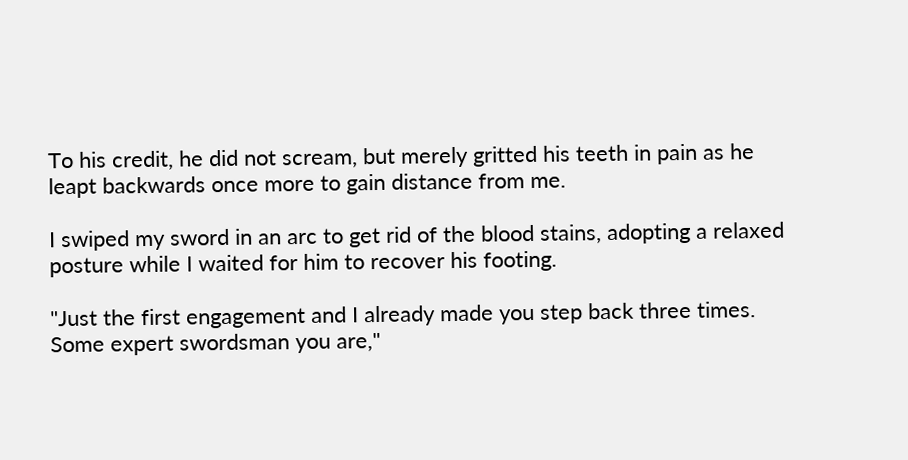To his credit, he did not scream, but merely gritted his teeth in pain as he leapt backwards once more to gain distance from me.

I swiped my sword in an arc to get rid of the blood stains, adopting a relaxed posture while I waited for him to recover his footing.

"Just the first engagement and I already made you step back three times. Some expert swordsman you are,"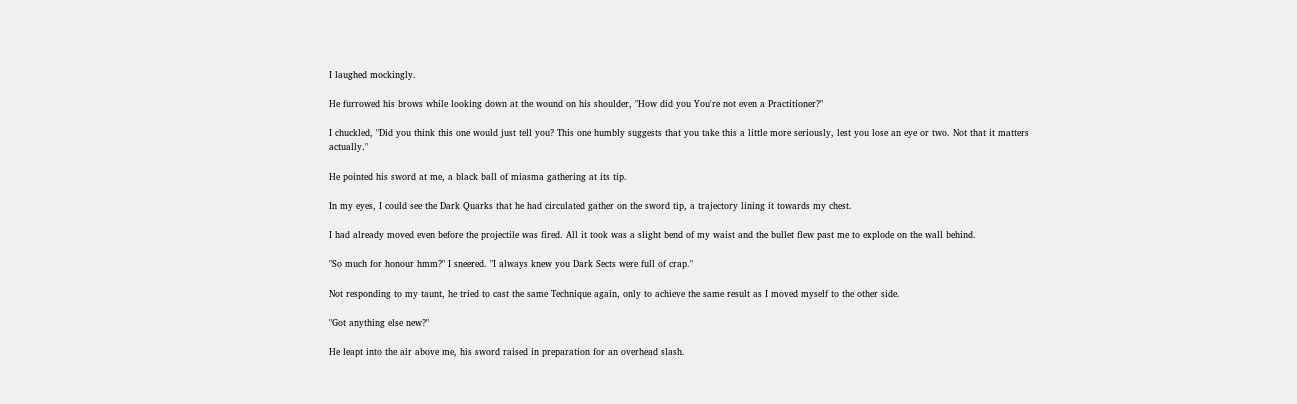I laughed mockingly.

He furrowed his brows while looking down at the wound on his shoulder, "How did you You're not even a Practitioner?"

I chuckled, "Did you think this one would just tell you? This one humbly suggests that you take this a little more seriously, lest you lose an eye or two. Not that it matters actually."

He pointed his sword at me, a black ball of miasma gathering at its tip.

In my eyes, I could see the Dark Quarks that he had circulated gather on the sword tip, a trajectory lining it towards my chest.

I had already moved even before the projectile was fired. All it took was a slight bend of my waist and the bullet flew past me to explode on the wall behind.

"So much for honour hmm?" I sneered. "I always knew you Dark Sects were full of crap."

Not responding to my taunt, he tried to cast the same Technique again, only to achieve the same result as I moved myself to the other side.

"Got anything else new?"

He leapt into the air above me, his sword raised in preparation for an overhead slash.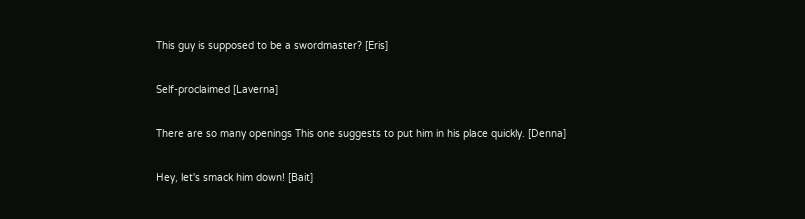This guy is supposed to be a swordmaster? [Eris]

Self-proclaimed [Laverna]

There are so many openings This one suggests to put him in his place quickly. [Denna]

Hey, let's smack him down! [Bait]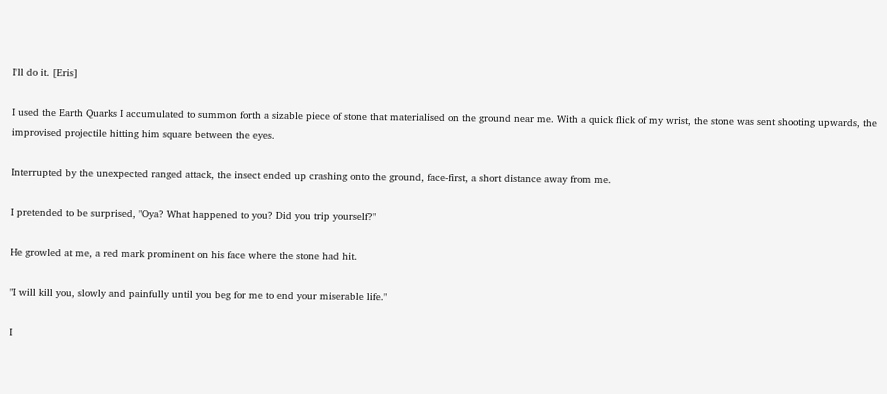I'll do it. [Eris]

I used the Earth Quarks I accumulated to summon forth a sizable piece of stone that materialised on the ground near me. With a quick flick of my wrist, the stone was sent shooting upwards, the improvised projectile hitting him square between the eyes.

Interrupted by the unexpected ranged attack, the insect ended up crashing onto the ground, face-first, a short distance away from me.

I pretended to be surprised, "Oya? What happened to you? Did you trip yourself?"

He growled at me, a red mark prominent on his face where the stone had hit.

"I will kill you, slowly and painfully until you beg for me to end your miserable life."

I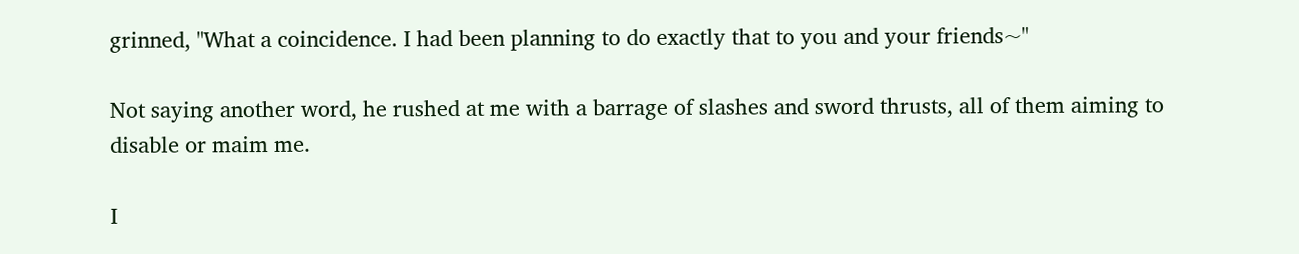grinned, "What a coincidence. I had been planning to do exactly that to you and your friends~"

Not saying another word, he rushed at me with a barrage of slashes and sword thrusts, all of them aiming to disable or maim me.

I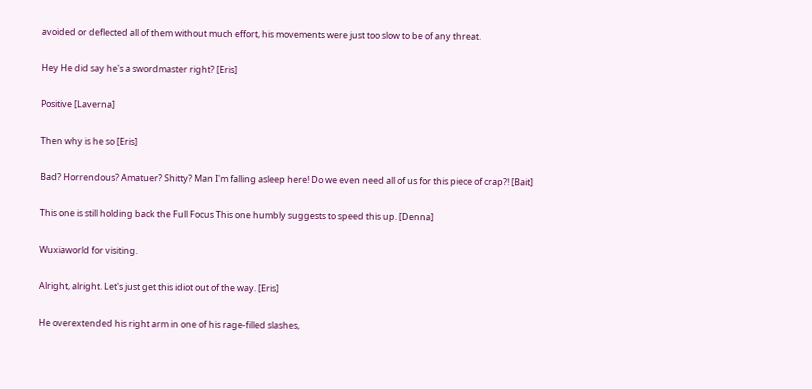avoided or deflected all of them without much effort, his movements were just too slow to be of any threat.

Hey He did say he's a swordmaster right? [Eris]

Positive [Laverna]

Then why is he so [Eris]

Bad? Horrendous? Amatuer? Shitty? Man I'm falling asleep here! Do we even need all of us for this piece of crap?! [Bait]

This one is still holding back the Full Focus This one humbly suggests to speed this up. [Denna]

Wuxiaworld for visiting.

Alright, alright. Let's just get this idiot out of the way. [Eris]

He overextended his right arm in one of his rage-filled slashes,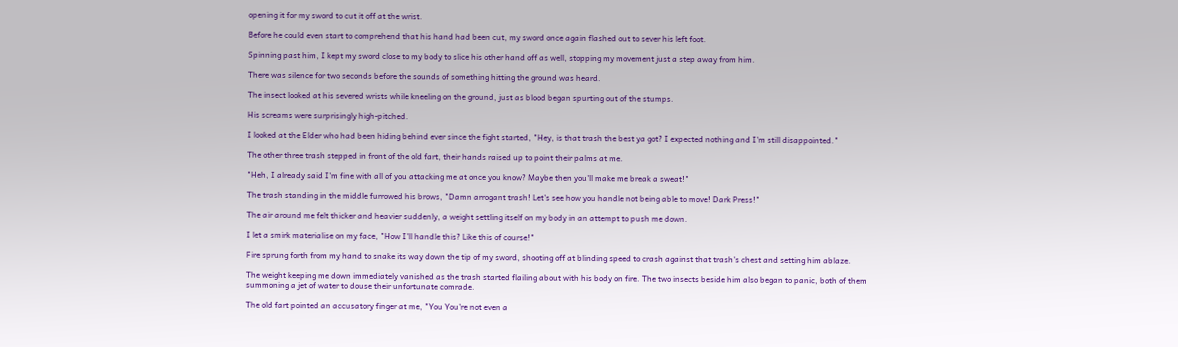opening it for my sword to cut it off at the wrist.

Before he could even start to comprehend that his hand had been cut, my sword once again flashed out to sever his left foot.

Spinning past him, I kept my sword close to my body to slice his other hand off as well, stopping my movement just a step away from him.

There was silence for two seconds before the sounds of something hitting the ground was heard.

The insect looked at his severed wrists while kneeling on the ground, just as blood began spurting out of the stumps.

His screams were surprisingly high-pitched.

I looked at the Elder who had been hiding behind ever since the fight started, "Hey, is that trash the best ya got? I expected nothing and I'm still disappointed."

The other three trash stepped in front of the old fart, their hands raised up to point their palms at me.

"Heh, I already said I'm fine with all of you attacking me at once you know? Maybe then you'll make me break a sweat!"

The trash standing in the middle furrowed his brows, "Damn arrogant trash! Let's see how you handle not being able to move! Dark Press!"

The air around me felt thicker and heavier suddenly, a weight settling itself on my body in an attempt to push me down.

I let a smirk materialise on my face, "How I'll handle this? Like this of course!"

Fire sprung forth from my hand to snake its way down the tip of my sword, shooting off at blinding speed to crash against that trash's chest and setting him ablaze.

The weight keeping me down immediately vanished as the trash started flailing about with his body on fire. The two insects beside him also began to panic, both of them summoning a jet of water to douse their unfortunate comrade.

The old fart pointed an accusatory finger at me, "You You're not even a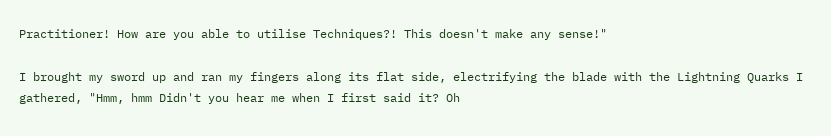Practitioner! How are you able to utilise Techniques?! This doesn't make any sense!"

I brought my sword up and ran my fingers along its flat side, electrifying the blade with the Lightning Quarks I gathered, "Hmm, hmm Didn't you hear me when I first said it? Oh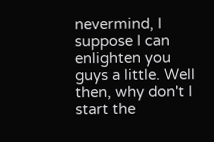nevermind, I suppose I can enlighten you guys a little. Well then, why don't I start the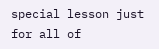special lesson just for all of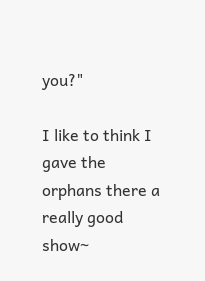you?"

I like to think I gave the orphans there a really good show~